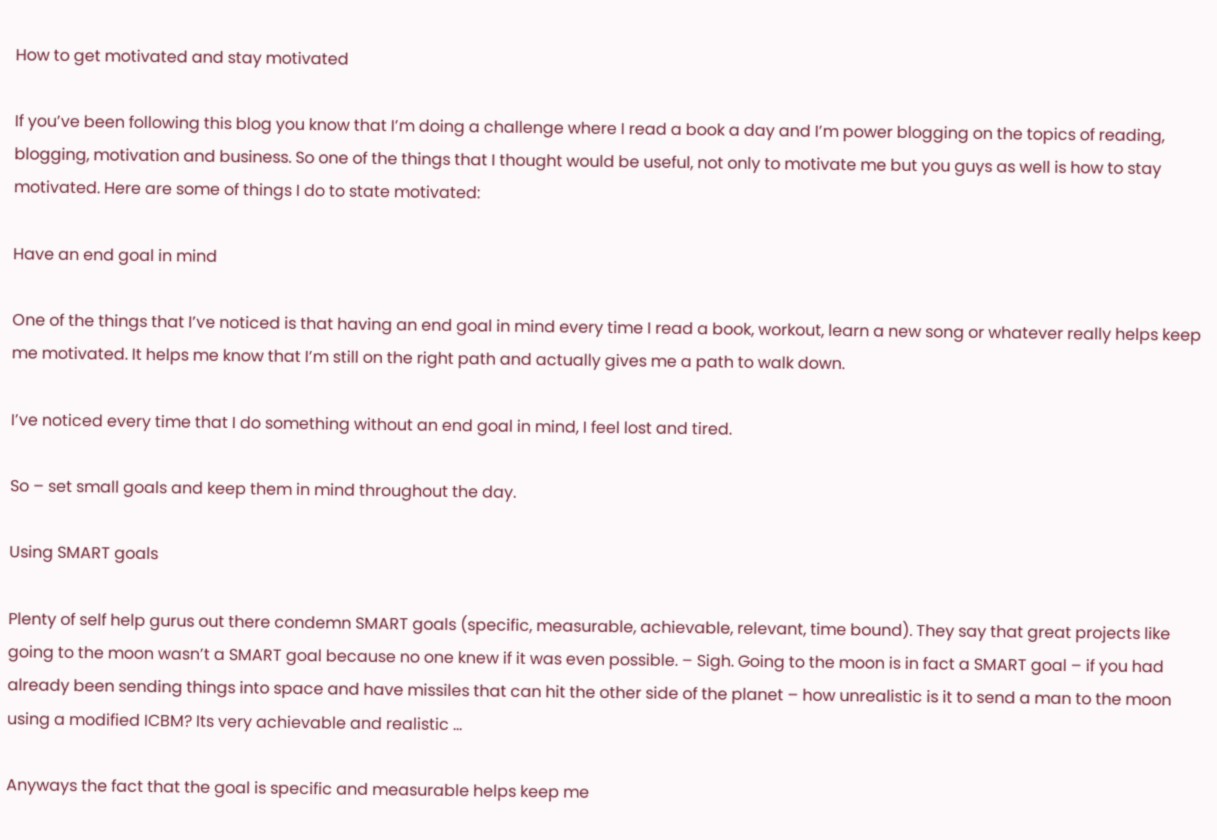How to get motivated and stay motivated

If you’ve been following this blog you know that I’m doing a challenge where I read a book a day and I’m power blogging on the topics of reading, blogging, motivation and business. So one of the things that I thought would be useful, not only to motivate me but you guys as well is how to stay motivated. Here are some of things I do to state motivated:

Have an end goal in mind

One of the things that I’ve noticed is that having an end goal in mind every time I read a book, workout, learn a new song or whatever really helps keep me motivated. It helps me know that I’m still on the right path and actually gives me a path to walk down.

I’ve noticed every time that I do something without an end goal in mind, I feel lost and tired.

So – set small goals and keep them in mind throughout the day.

Using SMART goals

Plenty of self help gurus out there condemn SMART goals (specific, measurable, achievable, relevant, time bound). They say that great projects like going to the moon wasn’t a SMART goal because no one knew if it was even possible. – Sigh. Going to the moon is in fact a SMART goal – if you had already been sending things into space and have missiles that can hit the other side of the planet – how unrealistic is it to send a man to the moon using a modified ICBM? Its very achievable and realistic …

Anyways the fact that the goal is specific and measurable helps keep me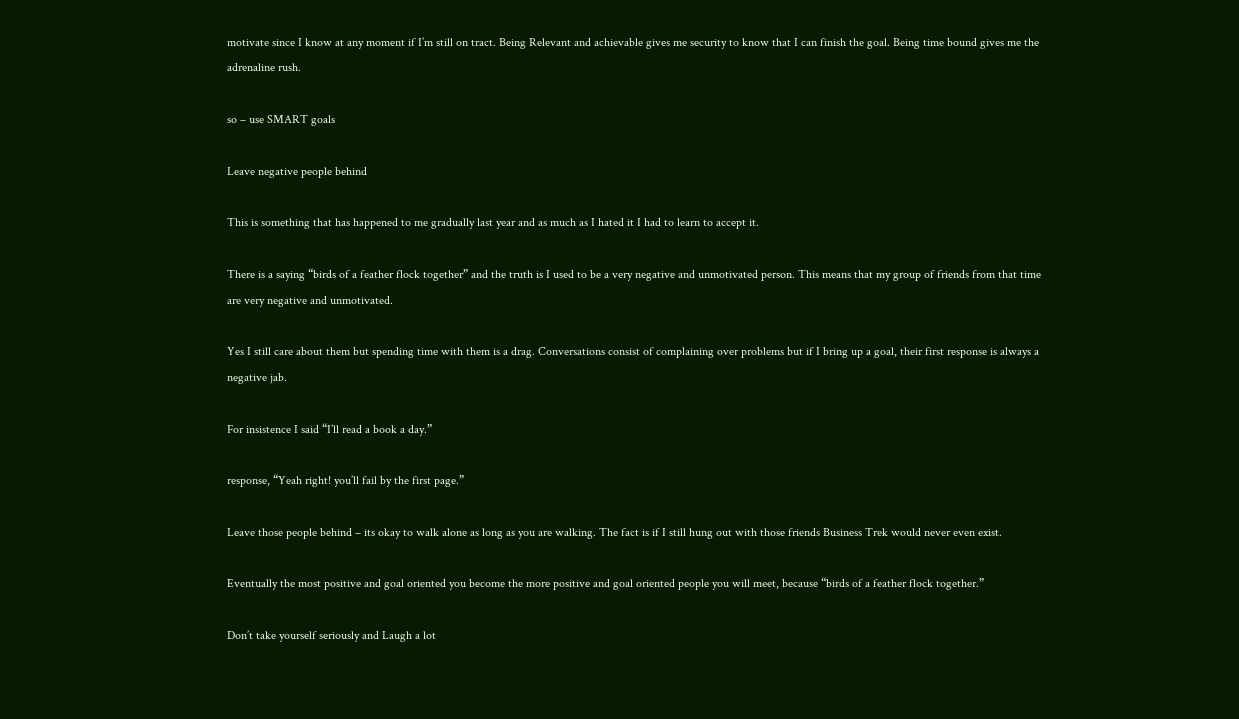motivate since I know at any moment if I’m still on tract. Being Relevant and achievable gives me security to know that I can finish the goal. Being time bound gives me the adrenaline rush.

so – use SMART goals

Leave negative people behind

This is something that has happened to me gradually last year and as much as I hated it I had to learn to accept it.

There is a saying “birds of a feather flock together” and the truth is I used to be a very negative and unmotivated person. This means that my group of friends from that time are very negative and unmotivated.

Yes I still care about them but spending time with them is a drag. Conversations consist of complaining over problems but if I bring up a goal, their first response is always a negative jab.

For insistence I said “I’ll read a book a day.”

response, “Yeah right! you’ll fail by the first page.”

Leave those people behind – its okay to walk alone as long as you are walking. The fact is if I still hung out with those friends Business Trek would never even exist.

Eventually the most positive and goal oriented you become the more positive and goal oriented people you will meet, because “birds of a feather flock together.”

Don’t take yourself seriously and Laugh a lot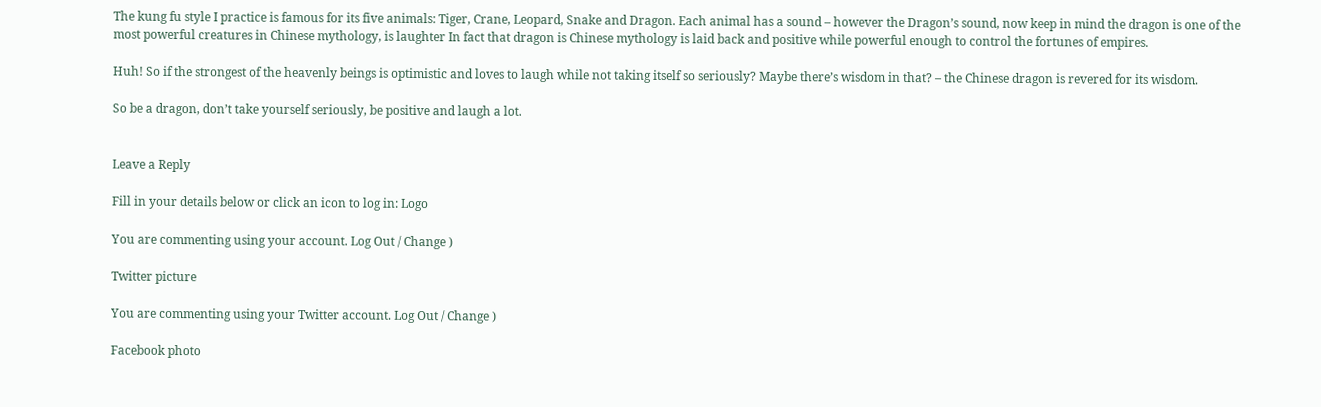The kung fu style I practice is famous for its five animals: Tiger, Crane, Leopard, Snake and Dragon. Each animal has a sound – however the Dragon’s sound, now keep in mind the dragon is one of the most powerful creatures in Chinese mythology, is laughter In fact that dragon is Chinese mythology is laid back and positive while powerful enough to control the fortunes of empires.

Huh! So if the strongest of the heavenly beings is optimistic and loves to laugh while not taking itself so seriously? Maybe there’s wisdom in that? – the Chinese dragon is revered for its wisdom.

So be a dragon, don’t take yourself seriously, be positive and laugh a lot.


Leave a Reply

Fill in your details below or click an icon to log in: Logo

You are commenting using your account. Log Out / Change )

Twitter picture

You are commenting using your Twitter account. Log Out / Change )

Facebook photo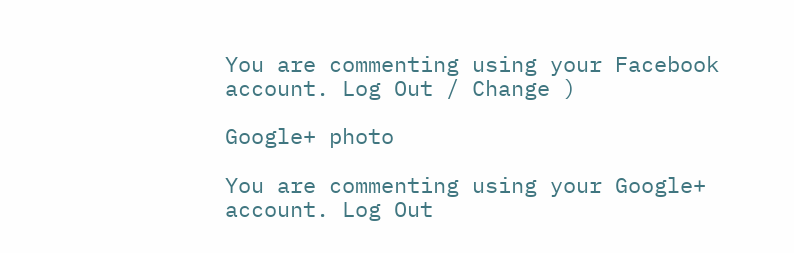You are commenting using your Facebook account. Log Out / Change )

Google+ photo

You are commenting using your Google+ account. Log Out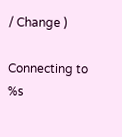/ Change )

Connecting to %s